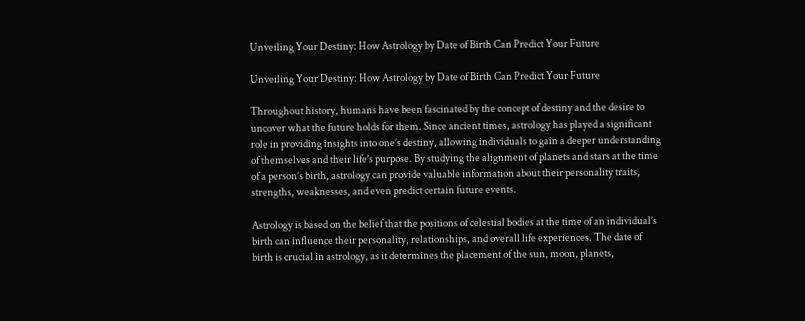Unveiling Your Destiny: How Astrology by Date of Birth Can Predict Your Future

Unveiling Your Destiny: How Astrology by Date of Birth Can Predict Your Future

Throughout history, humans have been fascinated by the concept of destiny and the desire to uncover what the future holds for them. Since ancient times, astrology has played a significant role in providing insights into one’s destiny, allowing individuals to gain a deeper understanding of themselves and their life’s purpose. By studying the alignment of planets and stars at the time of a person’s birth, astrology can provide valuable information about their personality traits, strengths, weaknesses, and even predict certain future events.

Astrology is based on the belief that the positions of celestial bodies at the time of an individual’s birth can influence their personality, relationships, and overall life experiences. The date of birth is crucial in astrology, as it determines the placement of the sun, moon, planets,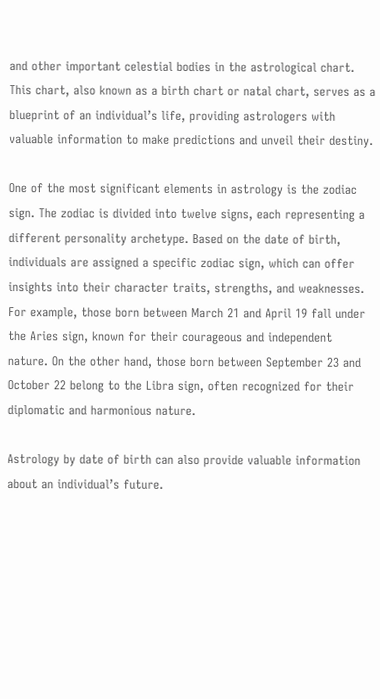and other important celestial bodies in the astrological chart. This chart, also known as a birth chart or natal chart, serves as a blueprint of an individual’s life, providing astrologers with valuable information to make predictions and unveil their destiny.

One of the most significant elements in astrology is the zodiac sign. The zodiac is divided into twelve signs, each representing a different personality archetype. Based on the date of birth, individuals are assigned a specific zodiac sign, which can offer insights into their character traits, strengths, and weaknesses. For example, those born between March 21 and April 19 fall under the Aries sign, known for their courageous and independent nature. On the other hand, those born between September 23 and October 22 belong to the Libra sign, often recognized for their diplomatic and harmonious nature.

Astrology by date of birth can also provide valuable information about an individual’s future.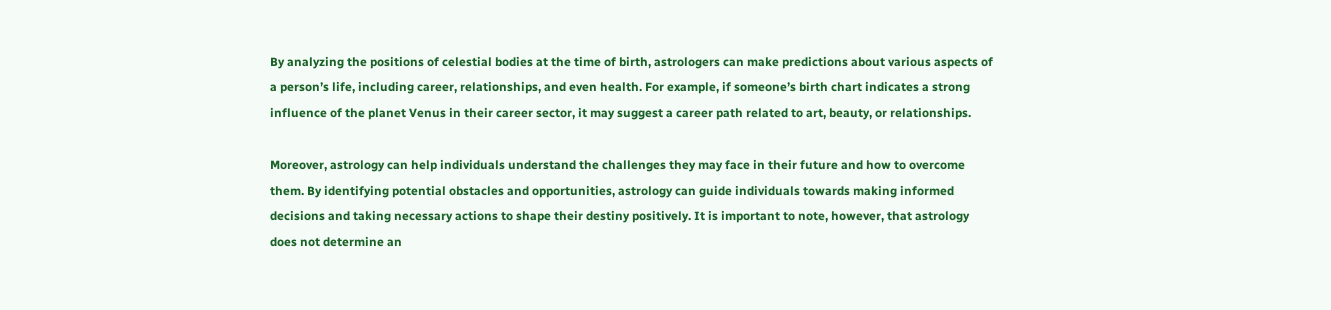By analyzing the positions of celestial bodies at the time of birth, astrologers can make predictions about various aspects of a person’s life, including career, relationships, and even health. For example, if someone’s birth chart indicates a strong influence of the planet Venus in their career sector, it may suggest a career path related to art, beauty, or relationships.

Moreover, astrology can help individuals understand the challenges they may face in their future and how to overcome them. By identifying potential obstacles and opportunities, astrology can guide individuals towards making informed decisions and taking necessary actions to shape their destiny positively. It is important to note, however, that astrology does not determine an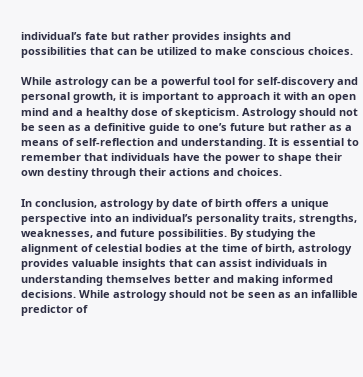individual’s fate but rather provides insights and possibilities that can be utilized to make conscious choices.

While astrology can be a powerful tool for self-discovery and personal growth, it is important to approach it with an open mind and a healthy dose of skepticism. Astrology should not be seen as a definitive guide to one’s future but rather as a means of self-reflection and understanding. It is essential to remember that individuals have the power to shape their own destiny through their actions and choices.

In conclusion, astrology by date of birth offers a unique perspective into an individual’s personality traits, strengths, weaknesses, and future possibilities. By studying the alignment of celestial bodies at the time of birth, astrology provides valuable insights that can assist individuals in understanding themselves better and making informed decisions. While astrology should not be seen as an infallible predictor of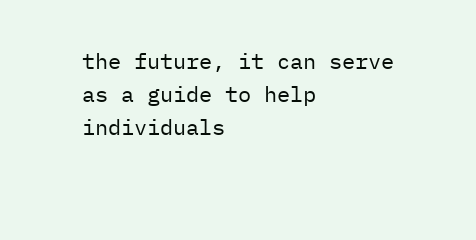the future, it can serve as a guide to help individuals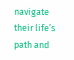navigate their life’s path and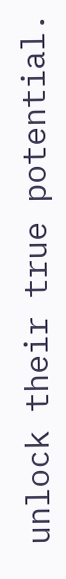unlock their true potential.